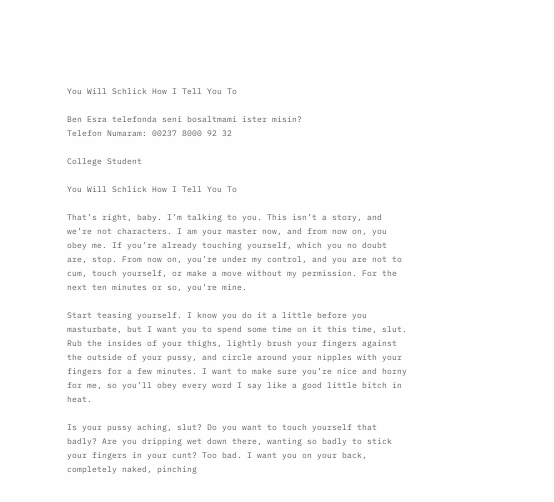You Will Schlick How I Tell You To

Ben Esra telefonda seni bosaltmami ister misin?
Telefon Numaram: 00237 8000 92 32

College Student

You Will Schlick How I Tell You To

That’s right, baby. I’m talking to you. This isn’t a story, and we’re not characters. I am your master now, and from now on, you obey me. If you’re already touching yourself, which you no doubt are, stop. From now on, you’re under my control, and you are not to cum, touch yourself, or make a move without my permission. For the next ten minutes or so, you’re mine.

Start teasing yourself. I know you do it a little before you masturbate, but I want you to spend some time on it this time, slut. Rub the insides of your thighs, lightly brush your fingers against the outside of your pussy, and circle around your nipples with your fingers for a few minutes. I want to make sure you’re nice and horny for me, so you’ll obey every word I say like a good little bitch in heat.

Is your pussy aching, slut? Do you want to touch yourself that badly? Are you dripping wet down there, wanting so badly to stick your fingers in your cunt? Too bad. I want you on your back, completely naked, pinching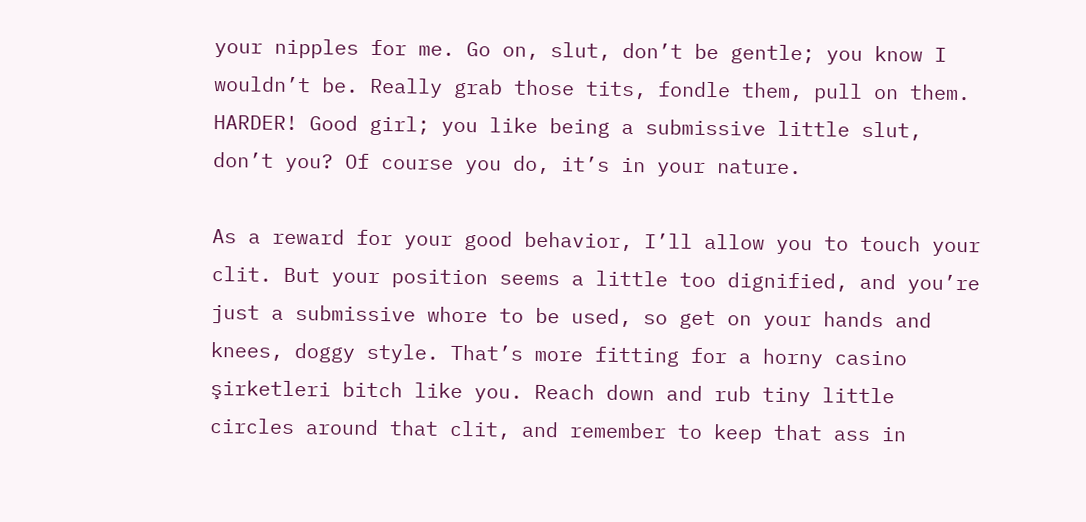your nipples for me. Go on, slut, don’t be gentle; you know I wouldn’t be. Really grab those tits, fondle them, pull on them. HARDER! Good girl; you like being a submissive little slut, don’t you? Of course you do, it’s in your nature.

As a reward for your good behavior, I’ll allow you to touch your clit. But your position seems a little too dignified, and you’re just a submissive whore to be used, so get on your hands and knees, doggy style. That’s more fitting for a horny casino şirketleri bitch like you. Reach down and rub tiny little circles around that clit, and remember to keep that ass in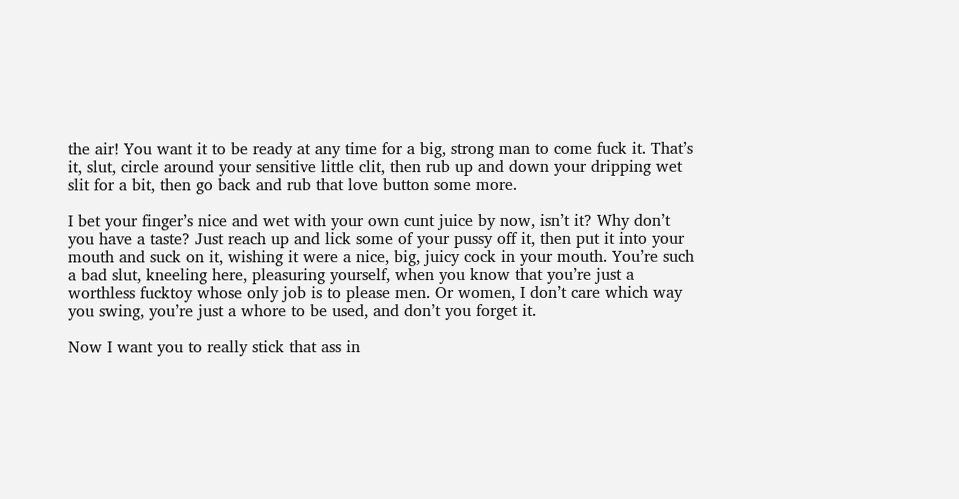the air! You want it to be ready at any time for a big, strong man to come fuck it. That’s it, slut, circle around your sensitive little clit, then rub up and down your dripping wet slit for a bit, then go back and rub that love button some more.

I bet your finger’s nice and wet with your own cunt juice by now, isn’t it? Why don’t you have a taste? Just reach up and lick some of your pussy off it, then put it into your mouth and suck on it, wishing it were a nice, big, juicy cock in your mouth. You’re such a bad slut, kneeling here, pleasuring yourself, when you know that you’re just a worthless fucktoy whose only job is to please men. Or women, I don’t care which way you swing, you’re just a whore to be used, and don’t you forget it.

Now I want you to really stick that ass in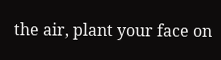the air, plant your face on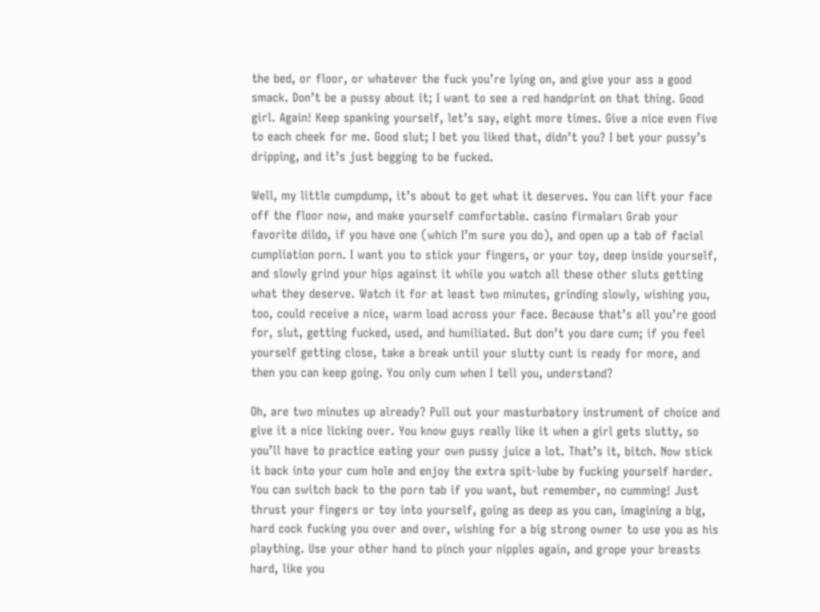the bed, or floor, or whatever the fuck you’re lying on, and give your ass a good smack. Don’t be a pussy about it; I want to see a red handprint on that thing. Good girl. Again! Keep spanking yourself, let’s say, eight more times. Give a nice even five to each cheek for me. Good slut; I bet you liked that, didn’t you? I bet your pussy’s dripping, and it’s just begging to be fucked.

Well, my little cumpdump, it’s about to get what it deserves. You can lift your face off the floor now, and make yourself comfortable. casino firmaları Grab your favorite dildo, if you have one (which I’m sure you do), and open up a tab of facial cumpliation porn. I want you to stick your fingers, or your toy, deep inside yourself, and slowly grind your hips against it while you watch all these other sluts getting what they deserve. Watch it for at least two minutes, grinding slowly, wishing you, too, could receive a nice, warm load across your face. Because that’s all you’re good for, slut, getting fucked, used, and humiliated. But don’t you dare cum; if you feel yourself getting close, take a break until your slutty cunt is ready for more, and then you can keep going. You only cum when I tell you, understand?

Oh, are two minutes up already? Pull out your masturbatory instrument of choice and give it a nice licking over. You know guys really like it when a girl gets slutty, so you’ll have to practice eating your own pussy juice a lot. That’s it, bitch. Now stick it back into your cum hole and enjoy the extra spit-lube by fucking yourself harder. You can switch back to the porn tab if you want, but remember, no cumming! Just thrust your fingers or toy into yourself, going as deep as you can, imagining a big, hard cock fucking you over and over, wishing for a big strong owner to use you as his plaything. Use your other hand to pinch your nipples again, and grope your breasts hard, like you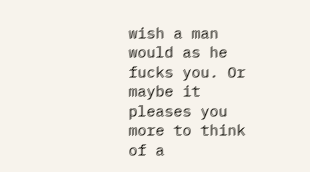wish a man would as he fucks you. Or maybe it pleases you more to think of a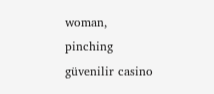woman, pinching güvenilir casino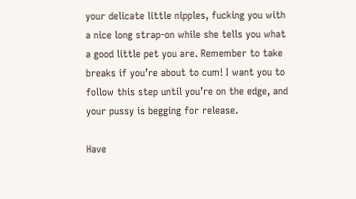your delicate little nipples, fucking you with a nice long strap-on while she tells you what a good little pet you are. Remember to take breaks if you’re about to cum! I want you to follow this step until you’re on the edge, and your pussy is begging for release.

Have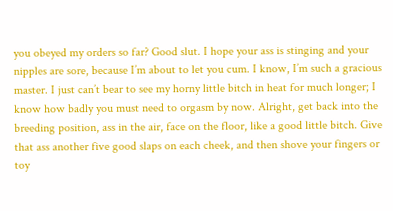you obeyed my orders so far? Good slut. I hope your ass is stinging and your nipples are sore, because I’m about to let you cum. I know, I’m such a gracious master. I just can’t bear to see my horny little bitch in heat for much longer; I know how badly you must need to orgasm by now. Alright, get back into the breeding position, ass in the air, face on the floor, like a good little bitch. Give that ass another five good slaps on each cheek, and then shove your fingers or toy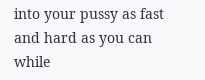into your pussy as fast and hard as you can while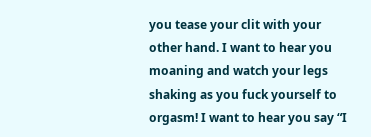you tease your clit with your other hand. I want to hear you moaning and watch your legs shaking as you fuck yourself to orgasm! I want to hear you say “I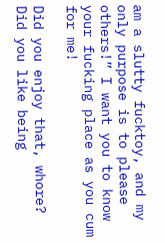am a slutty fucktoy, and my only purpose is to please others!” I want you to know your fucking place as you cum for me!

Did you enjoy that, whore? Did you like being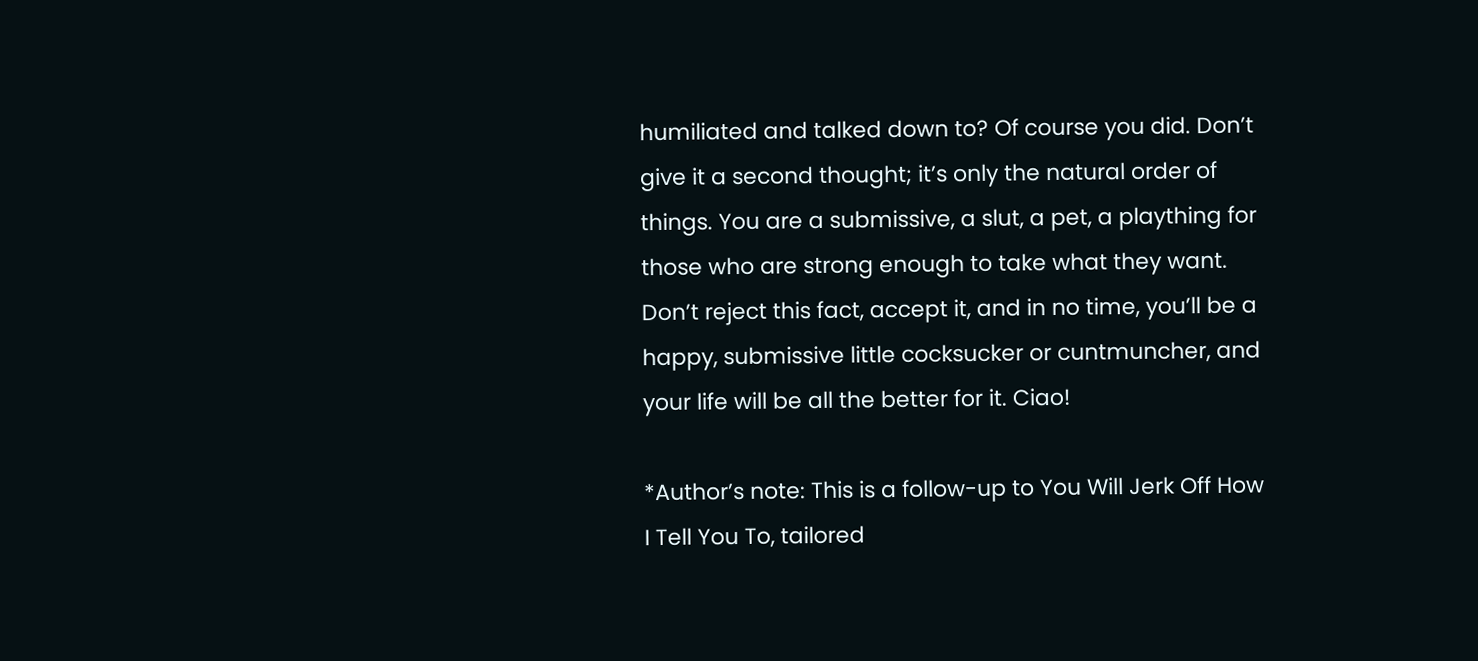humiliated and talked down to? Of course you did. Don’t give it a second thought; it’s only the natural order of things. You are a submissive, a slut, a pet, a plaything for those who are strong enough to take what they want. Don’t reject this fact, accept it, and in no time, you’ll be a happy, submissive little cocksucker or cuntmuncher, and your life will be all the better for it. Ciao!

*Author’s note: This is a follow-up to You Will Jerk Off How I Tell You To, tailored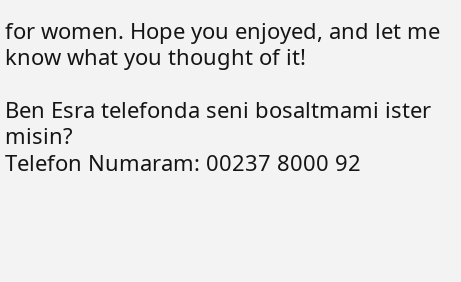for women. Hope you enjoyed, and let me know what you thought of it!

Ben Esra telefonda seni bosaltmami ister misin?
Telefon Numaram: 00237 8000 92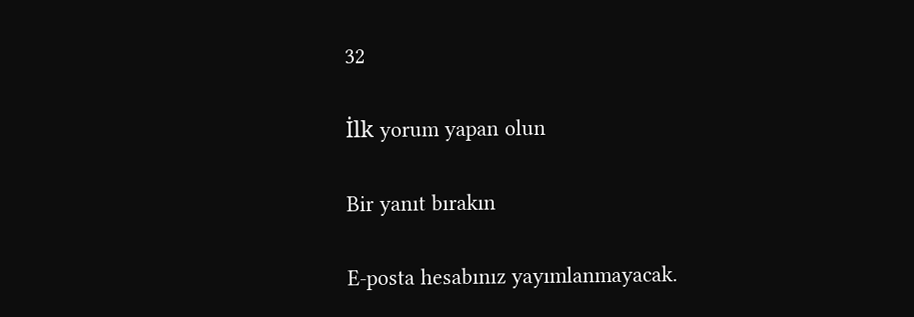32

İlk yorum yapan olun

Bir yanıt bırakın

E-posta hesabınız yayımlanmayacak.